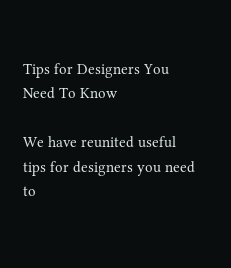Tips for Designers You Need To Know

We have reunited useful tips for designers you need to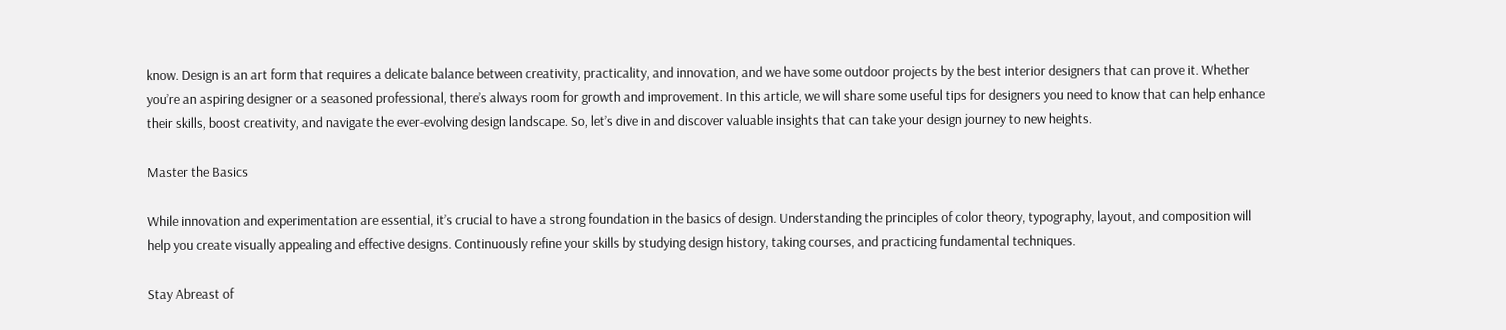know. Design is an art form that requires a delicate balance between creativity, practicality, and innovation, and we have some outdoor projects by the best interior designers that can prove it. Whether you’re an aspiring designer or a seasoned professional, there’s always room for growth and improvement. In this article, we will share some useful tips for designers you need to know that can help enhance their skills, boost creativity, and navigate the ever-evolving design landscape. So, let’s dive in and discover valuable insights that can take your design journey to new heights.

Master the Basics

While innovation and experimentation are essential, it’s crucial to have a strong foundation in the basics of design. Understanding the principles of color theory, typography, layout, and composition will help you create visually appealing and effective designs. Continuously refine your skills by studying design history, taking courses, and practicing fundamental techniques.

Stay Abreast of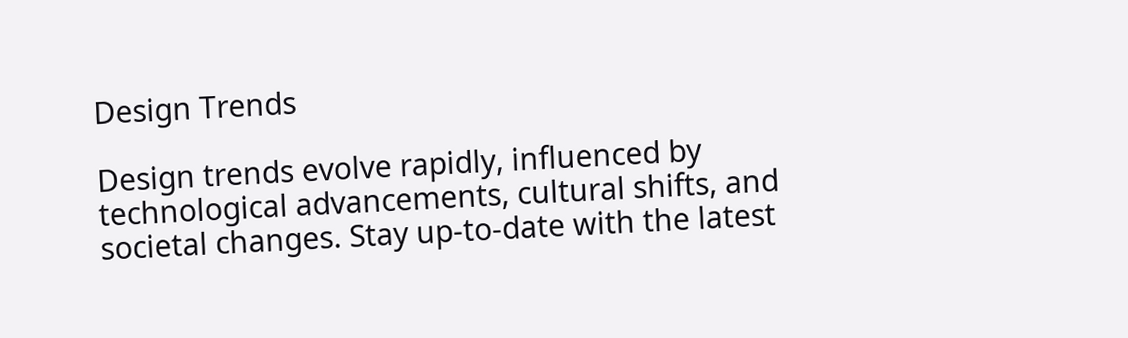Design Trends

Design trends evolve rapidly, influenced by technological advancements, cultural shifts, and societal changes. Stay up-to-date with the latest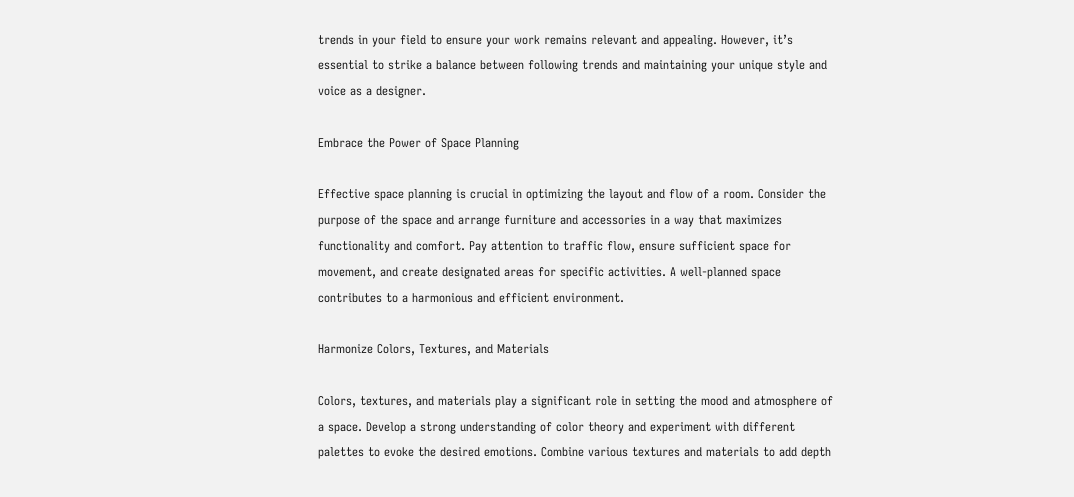trends in your field to ensure your work remains relevant and appealing. However, it’s essential to strike a balance between following trends and maintaining your unique style and voice as a designer.

Embrace the Power of Space Planning

Effective space planning is crucial in optimizing the layout and flow of a room. Consider the purpose of the space and arrange furniture and accessories in a way that maximizes functionality and comfort. Pay attention to traffic flow, ensure sufficient space for movement, and create designated areas for specific activities. A well-planned space contributes to a harmonious and efficient environment.

Harmonize Colors, Textures, and Materials

Colors, textures, and materials play a significant role in setting the mood and atmosphere of a space. Develop a strong understanding of color theory and experiment with different palettes to evoke the desired emotions. Combine various textures and materials to add depth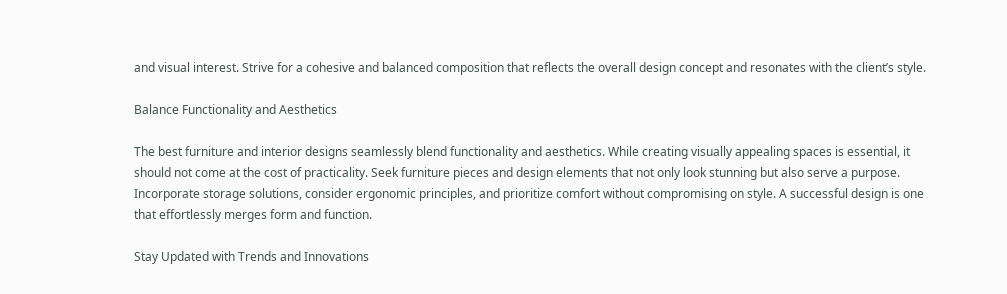and visual interest. Strive for a cohesive and balanced composition that reflects the overall design concept and resonates with the client’s style.

Balance Functionality and Aesthetics

The best furniture and interior designs seamlessly blend functionality and aesthetics. While creating visually appealing spaces is essential, it should not come at the cost of practicality. Seek furniture pieces and design elements that not only look stunning but also serve a purpose. Incorporate storage solutions, consider ergonomic principles, and prioritize comfort without compromising on style. A successful design is one that effortlessly merges form and function.

Stay Updated with Trends and Innovations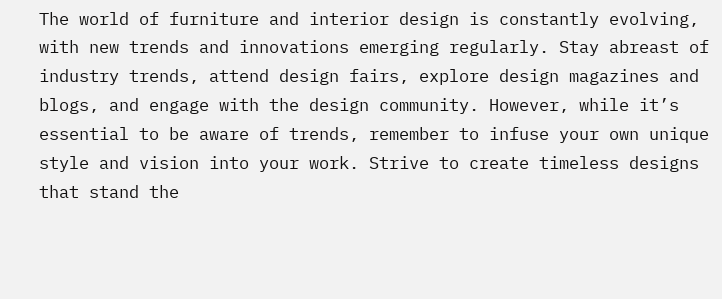The world of furniture and interior design is constantly evolving, with new trends and innovations emerging regularly. Stay abreast of industry trends, attend design fairs, explore design magazines and blogs, and engage with the design community. However, while it’s essential to be aware of trends, remember to infuse your own unique style and vision into your work. Strive to create timeless designs that stand the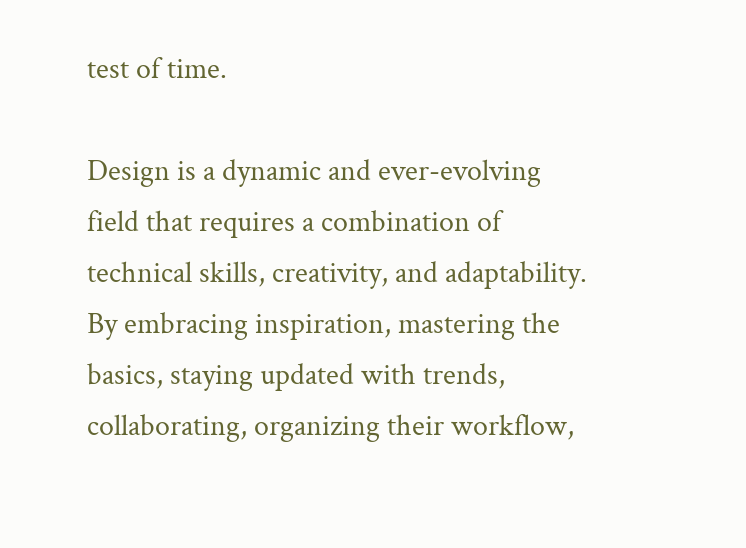test of time.

Design is a dynamic and ever-evolving field that requires a combination of technical skills, creativity, and adaptability. By embracing inspiration, mastering the basics, staying updated with trends, collaborating, organizing their workflow,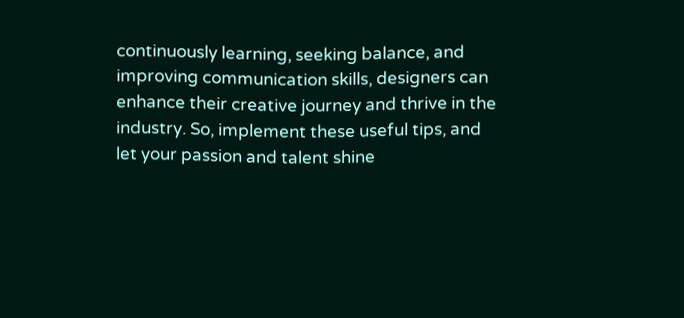continuously learning, seeking balance, and improving communication skills, designers can enhance their creative journey and thrive in the industry. So, implement these useful tips, and let your passion and talent shine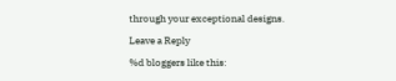through your exceptional designs.

Leave a Reply

%d bloggers like this: